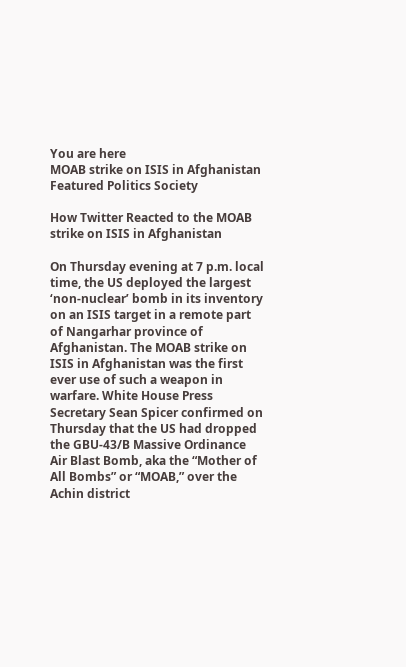You are here
MOAB strike on ISIS in Afghanistan Featured Politics Society

How Twitter Reacted to the MOAB strike on ISIS in Afghanistan

On Thursday evening at 7 p.m. local time, the US deployed the largest ‘non-nuclear’ bomb in its inventory on an ISIS target in a remote part of Nangarhar province of Afghanistan. The MOAB strike on ISIS in Afghanistan was the first ever use of such a weapon in warfare. White House Press Secretary Sean Spicer confirmed on Thursday that the US had dropped the GBU-43/B Massive Ordinance Air Blast Bomb, aka the “Mother of All Bombs” or “MOAB,” over the Achin district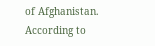of Afghanistan. According to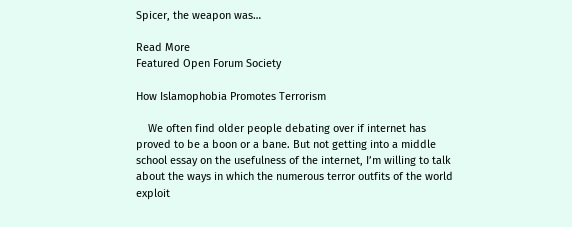Spicer, the weapon was…

Read More
Featured Open Forum Society

How Islamophobia Promotes Terrorism

    We often find older people debating over if internet has proved to be a boon or a bane. But not getting into a middle school essay on the usefulness of the internet, I’m willing to talk about the ways in which the numerous terror outfits of the world exploit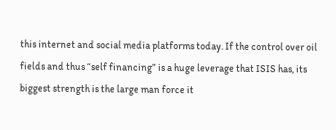this internet and social media platforms today. If the control over oil fields and thus “self financing” is a huge leverage that ISIS has, its biggest strength is the large man force it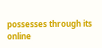possesses through its online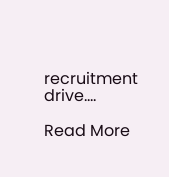recruitment drive….

Read More